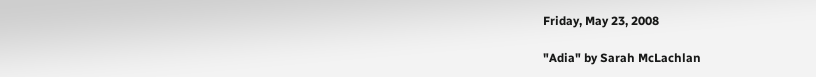Friday, May 23, 2008

"Adia" by Sarah McLachlan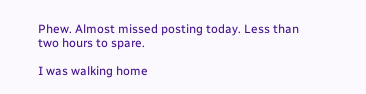Phew. Almost missed posting today. Less than two hours to spare.

I was walking home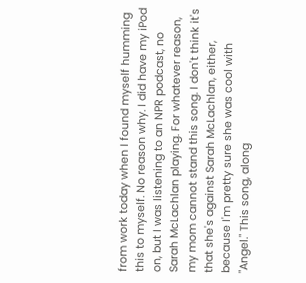from work today when I found myself humming this to myself. No reason why. I did have my iPod on, but I was listening to an NPR podcast, no Sarah McLachlan playing. For whatever reason, my mom cannot stand this song. I don't think it's that she's against Sarah McLachlan, either, because I'm pretty sure she was cool with "Angel." This song, along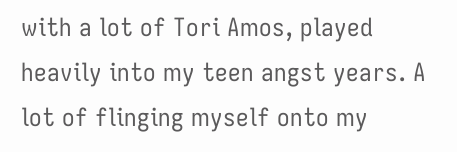with a lot of Tori Amos, played heavily into my teen angst years. A lot of flinging myself onto my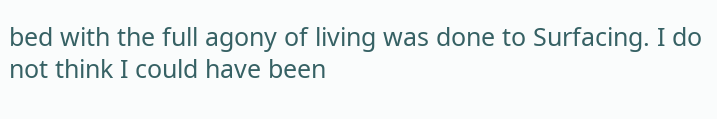bed with the full agony of living was done to Surfacing. I do not think I could have been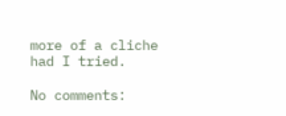more of a cliche had I tried.

No comments: